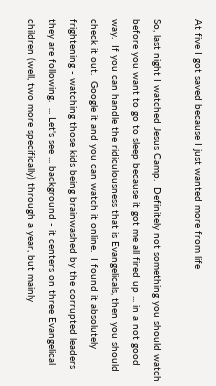At five I got saved because I just wanted more from life

So, last night I watched Jesus Camp.  Definitely not something you should watch before you want to go to sleep because it got me all fired up ... in a not good way.  If you can handle the ridiculousness that is Evangelicals, then you should check it out.  Google it and you can watch it online.  I found it absolutely frightening - watching those kids being brainwashed by the corrupted leaders they are following.  ... Let's see ... background - it centers on three Evangelical children (well, two more specifically) through a year, but mainly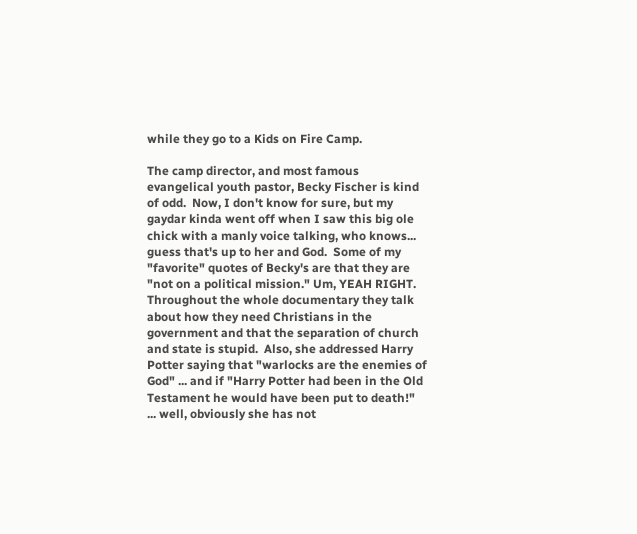while they go to a Kids on Fire Camp.

The camp director, and most famous evangelical youth pastor, Becky Fischer is kind of odd.  Now, I don't know for sure, but my gaydar kinda went off when I saw this big ole chick with a manly voice talking, who knows... guess that's up to her and God.  Some of my "favorite" quotes of Becky's are that they are "not on a political mission." Um, YEAH RIGHT.  Throughout the whole documentary they talk about how they need Christians in the government and that the separation of church and state is stupid.  Also, she addressed Harry Potter saying that "warlocks are the enemies of God" ... and if "Harry Potter had been in the Old Testament he would have been put to death!"  ... well, obviously she has not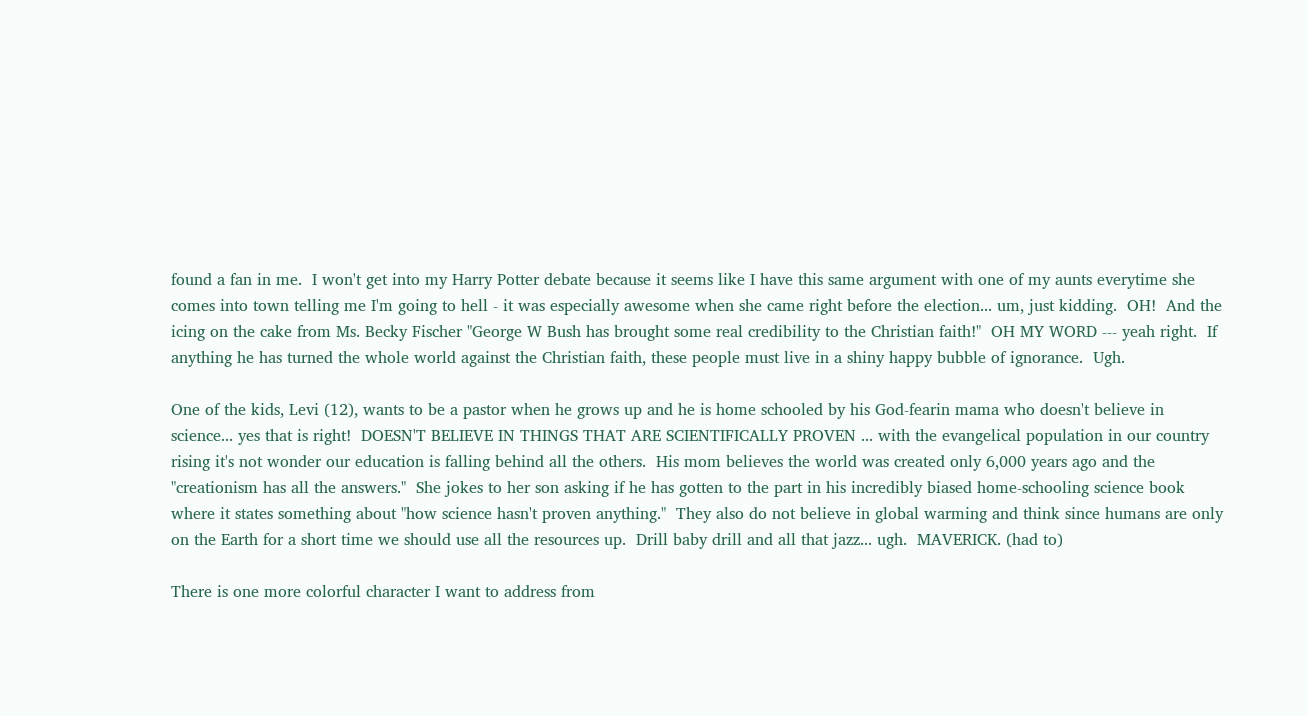found a fan in me.  I won't get into my Harry Potter debate because it seems like I have this same argument with one of my aunts everytime she comes into town telling me I'm going to hell - it was especially awesome when she came right before the election... um, just kidding.  OH!  And the icing on the cake from Ms. Becky Fischer "George W Bush has brought some real credibility to the Christian faith!"  OH MY WORD --- yeah right.  If anything he has turned the whole world against the Christian faith, these people must live in a shiny happy bubble of ignorance.  Ugh.

One of the kids, Levi (12), wants to be a pastor when he grows up and he is home schooled by his God-fearin mama who doesn't believe in science... yes that is right!  DOESN'T BELIEVE IN THINGS THAT ARE SCIENTIFICALLY PROVEN ... with the evangelical population in our country rising it's not wonder our education is falling behind all the others.  His mom believes the world was created only 6,000 years ago and the "creationism has all the answers."  She jokes to her son asking if he has gotten to the part in his incredibly biased home-schooling science book where it states something about "how science hasn't proven anything."  They also do not believe in global warming and think since humans are only on the Earth for a short time we should use all the resources up.  Drill baby drill and all that jazz... ugh.  MAVERICK. (had to)

There is one more colorful character I want to address from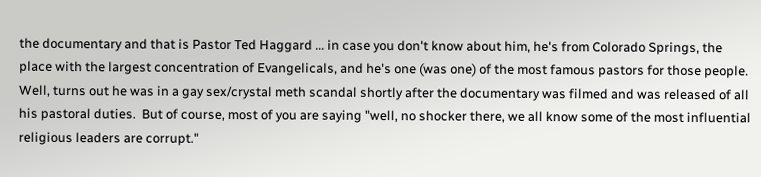the documentary and that is Pastor Ted Haggard ... in case you don't know about him, he's from Colorado Springs, the place with the largest concentration of Evangelicals, and he's one (was one) of the most famous pastors for those people.  Well, turns out he was in a gay sex/crystal meth scandal shortly after the documentary was filmed and was released of all his pastoral duties.  But of course, most of you are saying "well, no shocker there, we all know some of the most influential religious leaders are corrupt."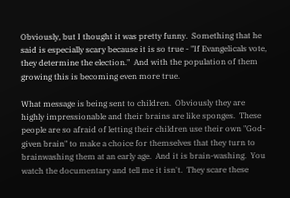Obviously, but I thought it was pretty funny.  Something that he said is especially scary because it is so true - "If Evangelicals vote, they determine the election."  And with the population of them growing this is becoming even more true.

What message is being sent to children.  Obviously they are highly impressionable and their brains are like sponges.  These people are so afraid of letting their children use their own "God-given brain" to make a choice for themselves that they turn to brainwashing them at an early age.  And it is brain-washing.  You watch the documentary and tell me it isn't.  They scare these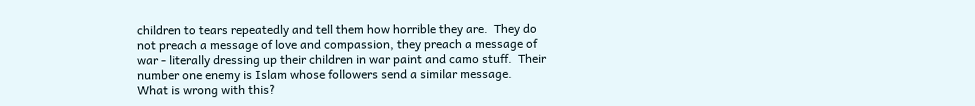children to tears repeatedly and tell them how horrible they are.  They do not preach a message of love and compassion, they preach a message of war - literally dressing up their children in war paint and camo stuff.  Their number one enemy is Islam whose followers send a similar message.  What is wrong with this?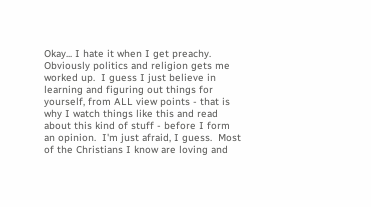Okay... I hate it when I get preachy.  Obviously politics and religion gets me worked up.  I guess I just believe in learning and figuring out things for yourself, from ALL view points - that is why I watch things like this and read about this kind of stuff - before I form an opinion.  I'm just afraid, I guess.  Most of the Christians I know are loving and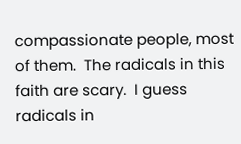compassionate people, most of them.  The radicals in this faith are scary.  I guess radicals in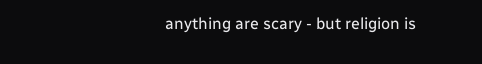anything are scary - but religion is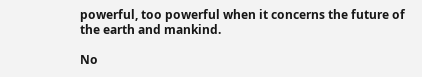powerful, too powerful when it concerns the future of the earth and mankind.

No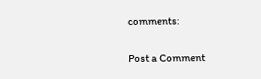comments:

Post a Comment